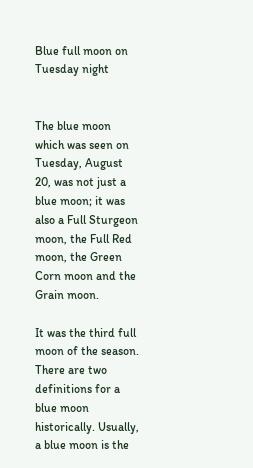Blue full moon on Tuesday night


The blue moon which was seen on Tuesday, August 20, was not just a blue moon; it was also a Full Sturgeon moon, the Full Red moon, the Green Corn moon and the Grain moon.

It was the third full moon of the season. There are two definitions for a blue moon historically. Usually, a blue moon is the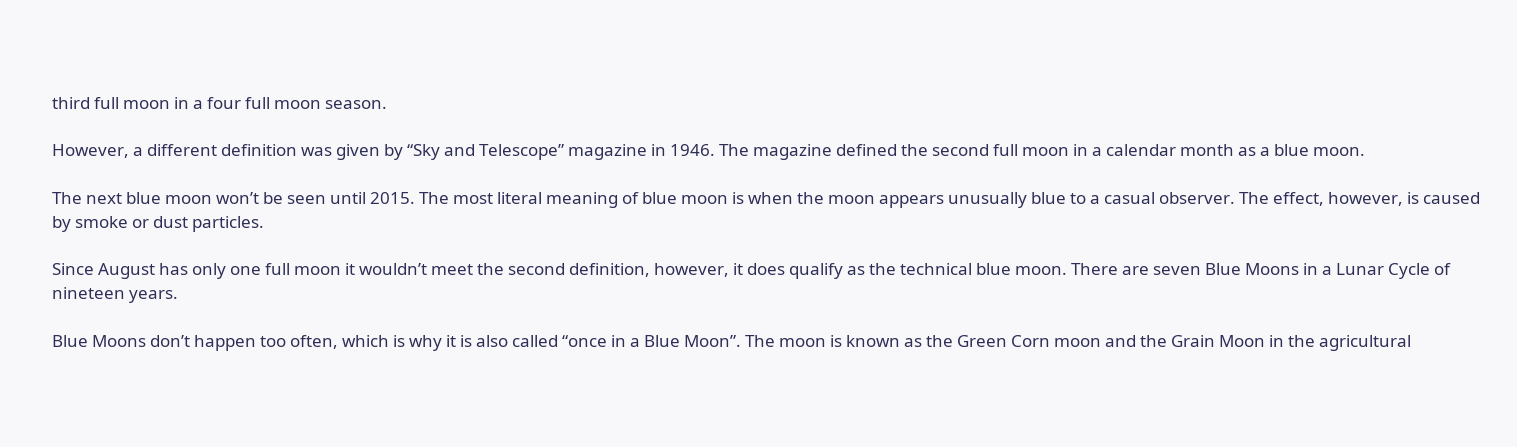third full moon in a four full moon season.

However, a different definition was given by “Sky and Telescope” magazine in 1946. The magazine defined the second full moon in a calendar month as a blue moon.

The next blue moon won’t be seen until 2015. The most literal meaning of blue moon is when the moon appears unusually blue to a casual observer. The effect, however, is caused by smoke or dust particles.

Since August has only one full moon it wouldn’t meet the second definition, however, it does qualify as the technical blue moon. There are seven Blue Moons in a Lunar Cycle of nineteen years.

Blue Moons don’t happen too often, which is why it is also called “once in a Blue Moon”. The moon is known as the Green Corn moon and the Grain Moon in the agricultural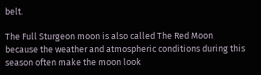belt.

The Full Sturgeon moon is also called The Red Moon because the weather and atmospheric conditions during this season often make the moon look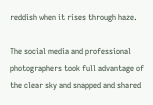reddish when it rises through haze.

The social media and professional photographers took full advantage of the clear sky and snapped and shared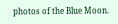photos of the Blue Moon.